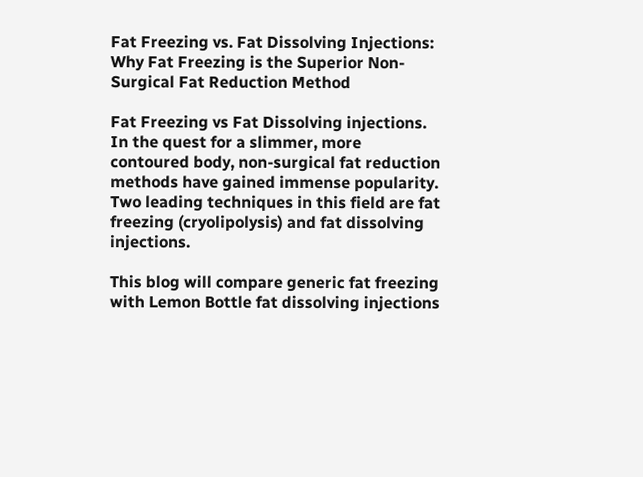Fat Freezing vs. Fat Dissolving Injections: Why Fat Freezing is the Superior Non-Surgical Fat Reduction Method

Fat Freezing vs Fat Dissolving injections. In the quest for a slimmer, more contoured body, non-surgical fat reduction methods have gained immense popularity. Two leading techniques in this field are fat freezing (cryolipolysis) and fat dissolving injections.

This blog will compare generic fat freezing with Lemon Bottle fat dissolving injections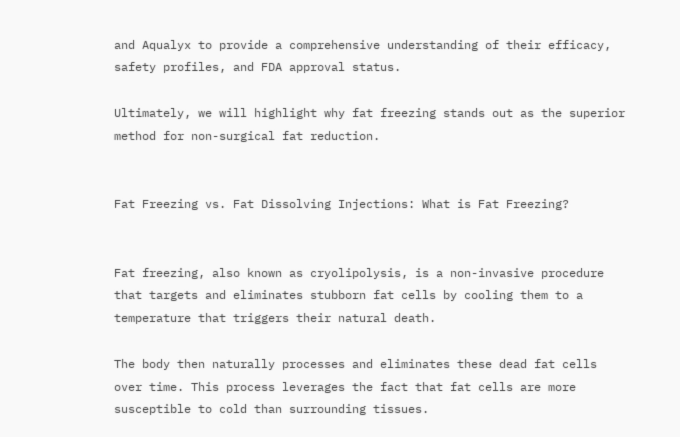and Aqualyx to provide a comprehensive understanding of their efficacy, safety profiles, and FDA approval status.

Ultimately, we will highlight why fat freezing stands out as the superior method for non-surgical fat reduction.


Fat Freezing vs. Fat Dissolving Injections: What is Fat Freezing?


Fat freezing, also known as cryolipolysis, is a non-invasive procedure that targets and eliminates stubborn fat cells by cooling them to a temperature that triggers their natural death.

The body then naturally processes and eliminates these dead fat cells over time. This process leverages the fact that fat cells are more susceptible to cold than surrounding tissues.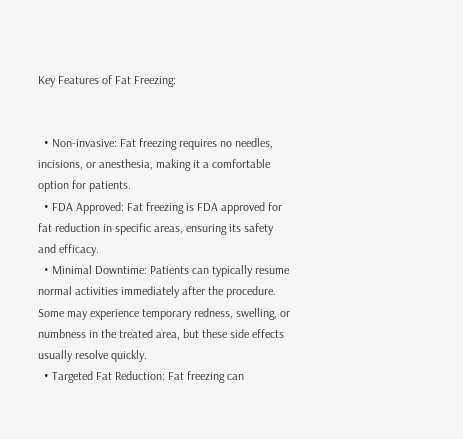Key Features of Fat Freezing:


  • Non-invasive: Fat freezing requires no needles, incisions, or anesthesia, making it a comfortable option for patients.
  • FDA Approved: Fat freezing is FDA approved for fat reduction in specific areas, ensuring its safety and efficacy.
  • Minimal Downtime: Patients can typically resume normal activities immediately after the procedure. Some may experience temporary redness, swelling, or numbness in the treated area, but these side effects usually resolve quickly.
  • Targeted Fat Reduction: Fat freezing can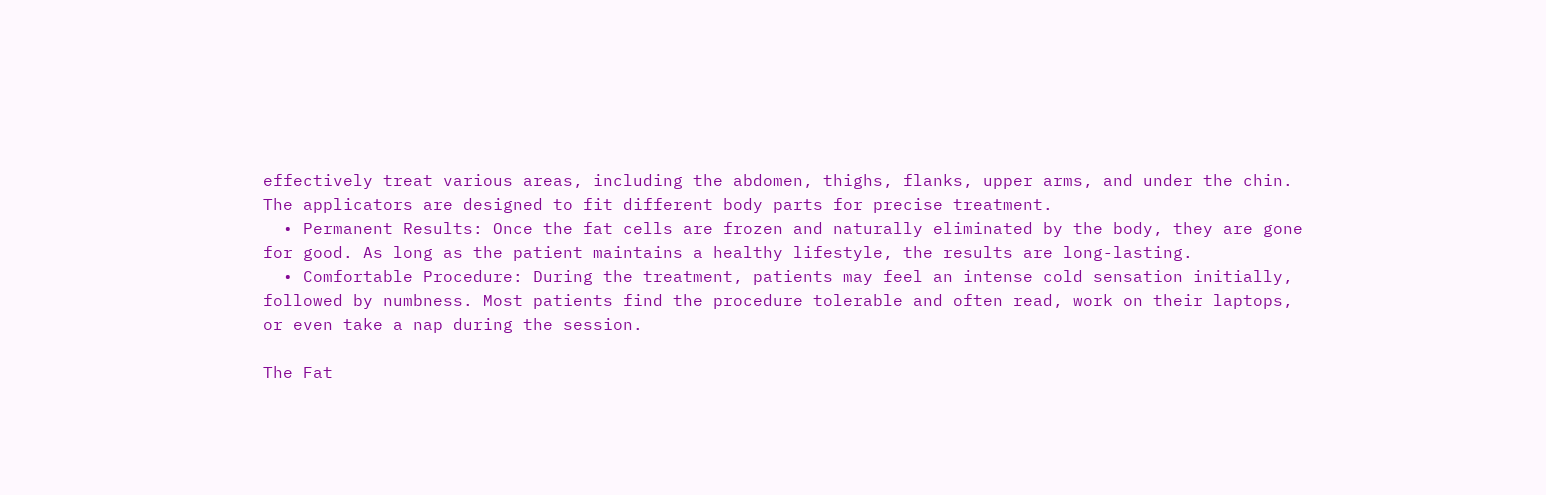effectively treat various areas, including the abdomen, thighs, flanks, upper arms, and under the chin. The applicators are designed to fit different body parts for precise treatment.
  • Permanent Results: Once the fat cells are frozen and naturally eliminated by the body, they are gone for good. As long as the patient maintains a healthy lifestyle, the results are long-lasting.
  • Comfortable Procedure: During the treatment, patients may feel an intense cold sensation initially, followed by numbness. Most patients find the procedure tolerable and often read, work on their laptops, or even take a nap during the session.

The Fat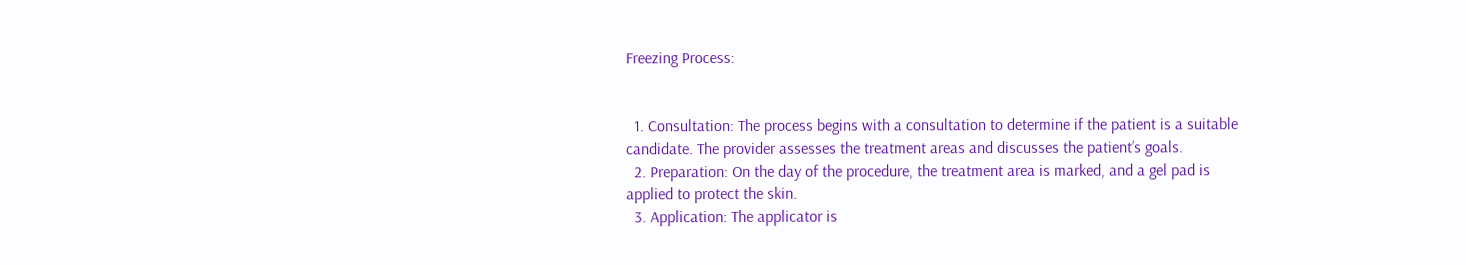Freezing Process:


  1. Consultation: The process begins with a consultation to determine if the patient is a suitable candidate. The provider assesses the treatment areas and discusses the patient’s goals.
  2. Preparation: On the day of the procedure, the treatment area is marked, and a gel pad is applied to protect the skin.
  3. Application: The applicator is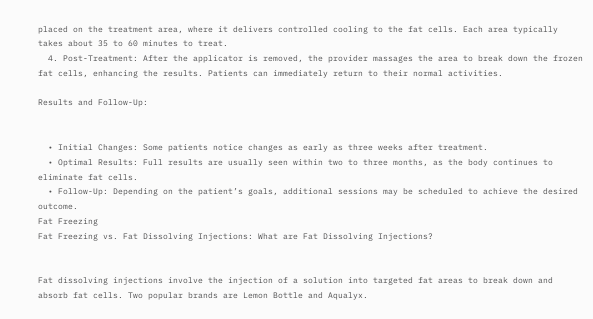placed on the treatment area, where it delivers controlled cooling to the fat cells. Each area typically takes about 35 to 60 minutes to treat.
  4. Post-Treatment: After the applicator is removed, the provider massages the area to break down the frozen fat cells, enhancing the results. Patients can immediately return to their normal activities.

Results and Follow-Up:


  • Initial Changes: Some patients notice changes as early as three weeks after treatment.
  • Optimal Results: Full results are usually seen within two to three months, as the body continues to eliminate fat cells.
  • Follow-Up: Depending on the patient’s goals, additional sessions may be scheduled to achieve the desired outcome.
Fat Freezing
Fat Freezing vs. Fat Dissolving Injections: What are Fat Dissolving Injections?


Fat dissolving injections involve the injection of a solution into targeted fat areas to break down and absorb fat cells. Two popular brands are Lemon Bottle and Aqualyx.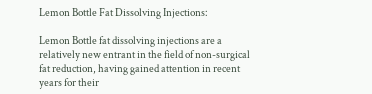Lemon Bottle Fat Dissolving Injections:

Lemon Bottle fat dissolving injections are a relatively new entrant in the field of non-surgical fat reduction, having gained attention in recent years for their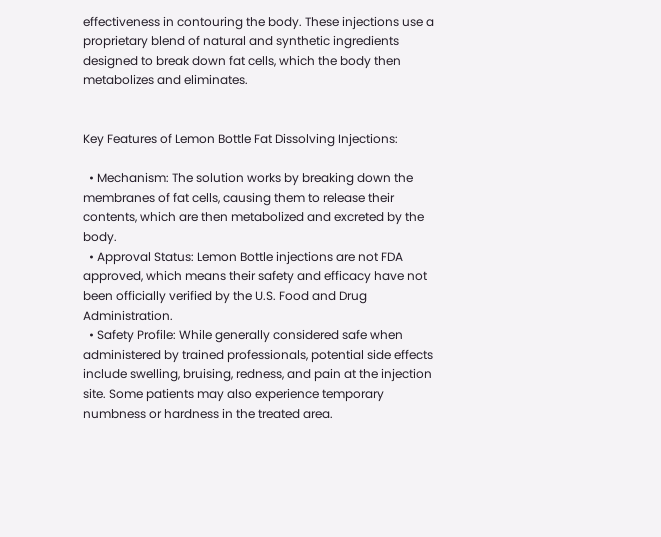effectiveness in contouring the body. These injections use a proprietary blend of natural and synthetic ingredients designed to break down fat cells, which the body then metabolizes and eliminates.


Key Features of Lemon Bottle Fat Dissolving Injections:

  • Mechanism: The solution works by breaking down the membranes of fat cells, causing them to release their contents, which are then metabolized and excreted by the body.
  • Approval Status: Lemon Bottle injections are not FDA approved, which means their safety and efficacy have not been officially verified by the U.S. Food and Drug Administration.
  • Safety Profile: While generally considered safe when administered by trained professionals, potential side effects include swelling, bruising, redness, and pain at the injection site. Some patients may also experience temporary numbness or hardness in the treated area.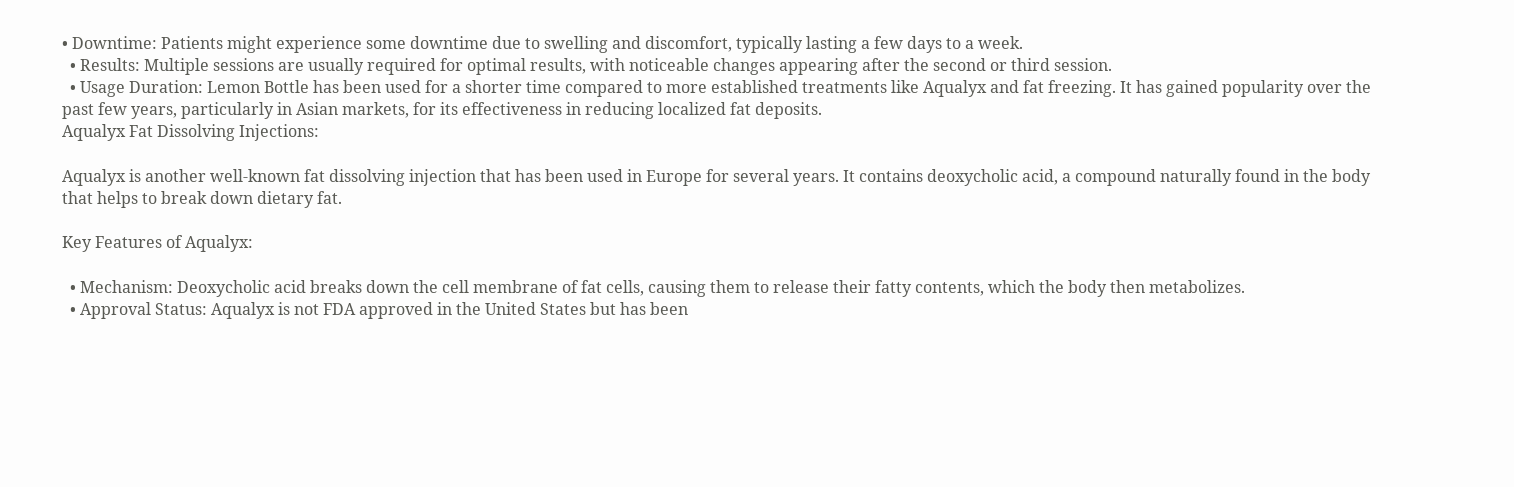• Downtime: Patients might experience some downtime due to swelling and discomfort, typically lasting a few days to a week.
  • Results: Multiple sessions are usually required for optimal results, with noticeable changes appearing after the second or third session.
  • Usage Duration: Lemon Bottle has been used for a shorter time compared to more established treatments like Aqualyx and fat freezing. It has gained popularity over the past few years, particularly in Asian markets, for its effectiveness in reducing localized fat deposits.
Aqualyx Fat Dissolving Injections:

Aqualyx is another well-known fat dissolving injection that has been used in Europe for several years. It contains deoxycholic acid, a compound naturally found in the body that helps to break down dietary fat.

Key Features of Aqualyx:

  • Mechanism: Deoxycholic acid breaks down the cell membrane of fat cells, causing them to release their fatty contents, which the body then metabolizes.
  • Approval Status: Aqualyx is not FDA approved in the United States but has been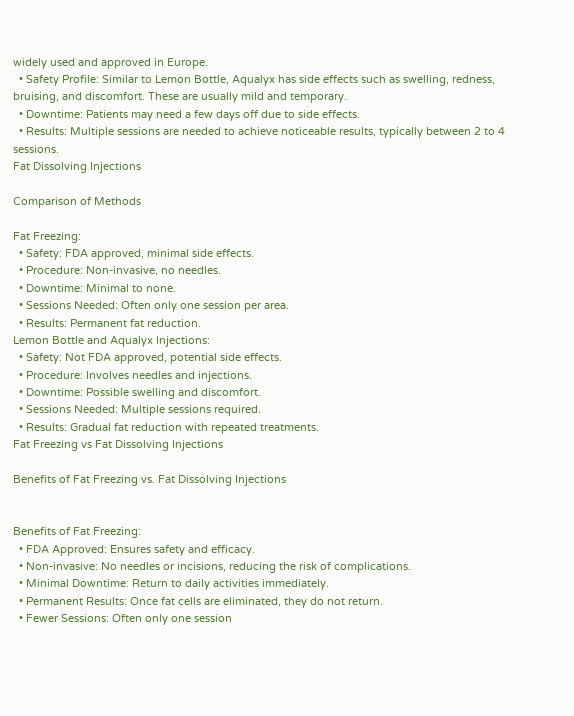widely used and approved in Europe.
  • Safety Profile: Similar to Lemon Bottle, Aqualyx has side effects such as swelling, redness, bruising, and discomfort. These are usually mild and temporary.
  • Downtime: Patients may need a few days off due to side effects.
  • Results: Multiple sessions are needed to achieve noticeable results, typically between 2 to 4 sessions.
Fat Dissolving Injections

Comparison of Methods

Fat Freezing:
  • Safety: FDA approved, minimal side effects.
  • Procedure: Non-invasive, no needles.
  • Downtime: Minimal to none.
  • Sessions Needed: Often only one session per area.
  • Results: Permanent fat reduction.
Lemon Bottle and Aqualyx Injections:
  • Safety: Not FDA approved, potential side effects.
  • Procedure: Involves needles and injections.
  • Downtime: Possible swelling and discomfort.
  • Sessions Needed: Multiple sessions required.
  • Results: Gradual fat reduction with repeated treatments.
Fat Freezing vs Fat Dissolving Injections

Benefits of Fat Freezing vs. Fat Dissolving Injections


Benefits of Fat Freezing:
  • FDA Approved: Ensures safety and efficacy.
  • Non-invasive: No needles or incisions, reducing the risk of complications.
  • Minimal Downtime: Return to daily activities immediately.
  • Permanent Results: Once fat cells are eliminated, they do not return.
  • Fewer Sessions: Often only one session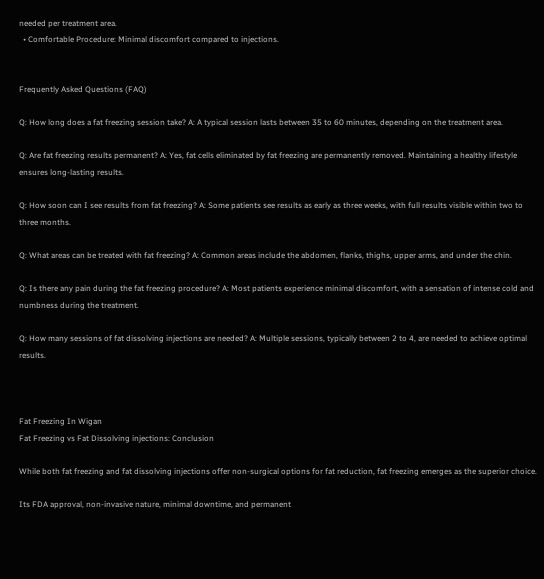needed per treatment area.
  • Comfortable Procedure: Minimal discomfort compared to injections.


Frequently Asked Questions (FAQ)

Q: How long does a fat freezing session take? A: A typical session lasts between 35 to 60 minutes, depending on the treatment area.

Q: Are fat freezing results permanent? A: Yes, fat cells eliminated by fat freezing are permanently removed. Maintaining a healthy lifestyle ensures long-lasting results.

Q: How soon can I see results from fat freezing? A: Some patients see results as early as three weeks, with full results visible within two to three months.

Q: What areas can be treated with fat freezing? A: Common areas include the abdomen, flanks, thighs, upper arms, and under the chin.

Q: Is there any pain during the fat freezing procedure? A: Most patients experience minimal discomfort, with a sensation of intense cold and numbness during the treatment.

Q: How many sessions of fat dissolving injections are needed? A: Multiple sessions, typically between 2 to 4, are needed to achieve optimal results.



Fat Freezing In Wigan
Fat Freezing vs Fat Dissolving injections: Conclusion

While both fat freezing and fat dissolving injections offer non-surgical options for fat reduction, fat freezing emerges as the superior choice.

Its FDA approval, non-invasive nature, minimal downtime, and permanent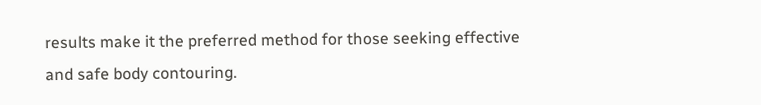results make it the preferred method for those seeking effective and safe body contouring.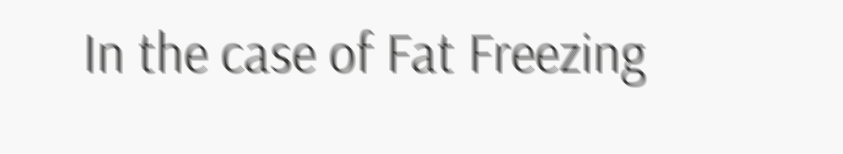In the case of Fat Freezing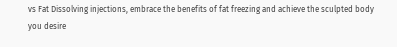vs Fat Dissolving injections, embrace the benefits of fat freezing and achieve the sculpted body you desire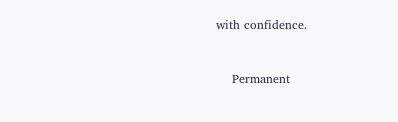with confidence.


    Permanent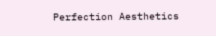Perfection Aesthetics